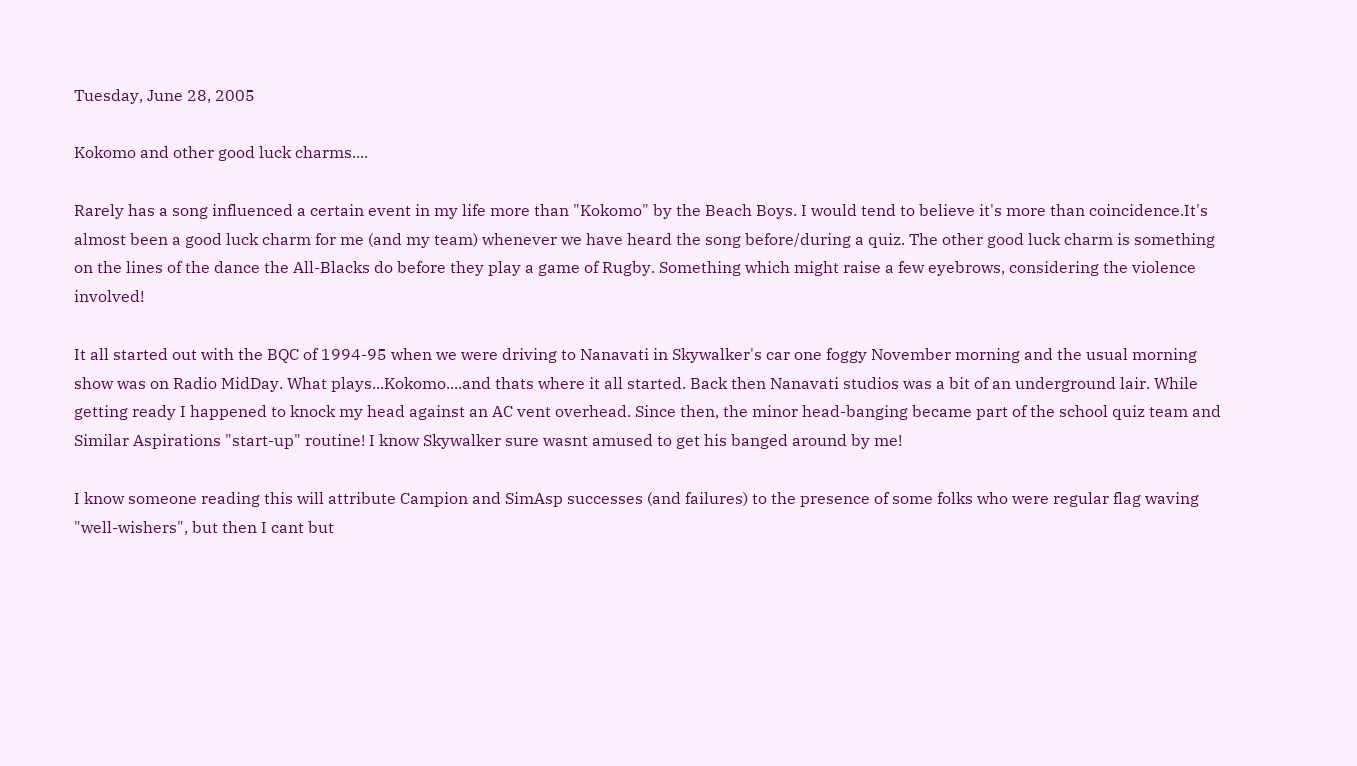Tuesday, June 28, 2005

Kokomo and other good luck charms....

Rarely has a song influenced a certain event in my life more than "Kokomo" by the Beach Boys. I would tend to believe it's more than coincidence.It's almost been a good luck charm for me (and my team) whenever we have heard the song before/during a quiz. The other good luck charm is something on the lines of the dance the All-Blacks do before they play a game of Rugby. Something which might raise a few eyebrows, considering the violence involved!

It all started out with the BQC of 1994-95 when we were driving to Nanavati in Skywalker's car one foggy November morning and the usual morning show was on Radio MidDay. What plays...Kokomo....and thats where it all started. Back then Nanavati studios was a bit of an underground lair. While getting ready I happened to knock my head against an AC vent overhead. Since then, the minor head-banging became part of the school quiz team and Similar Aspirations "start-up" routine! I know Skywalker sure wasnt amused to get his banged around by me!

I know someone reading this will attribute Campion and SimAsp successes (and failures) to the presence of some folks who were regular flag waving "well-wishers", but then I cant but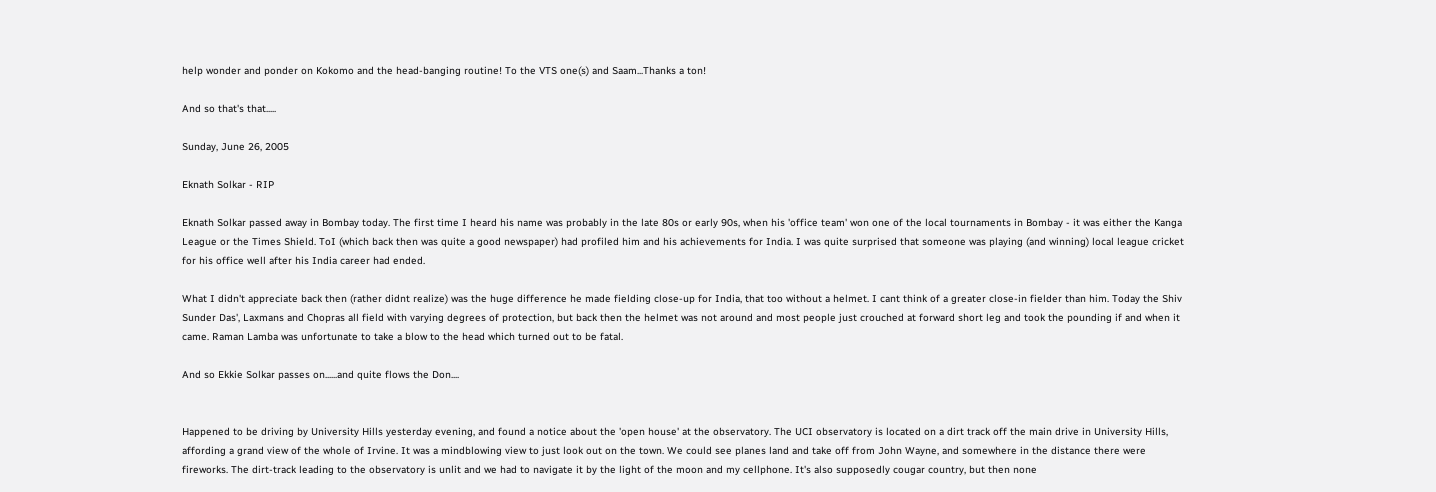help wonder and ponder on Kokomo and the head-banging routine! To the VTS one(s) and Saam...Thanks a ton!

And so that's that.....

Sunday, June 26, 2005

Eknath Solkar - RIP

Eknath Solkar passed away in Bombay today. The first time I heard his name was probably in the late 80s or early 90s, when his 'office team' won one of the local tournaments in Bombay - it was either the Kanga League or the Times Shield. ToI (which back then was quite a good newspaper) had profiled him and his achievements for India. I was quite surprised that someone was playing (and winning) local league cricket for his office well after his India career had ended.

What I didn't appreciate back then (rather didnt realize) was the huge difference he made fielding close-up for India, that too without a helmet. I cant think of a greater close-in fielder than him. Today the Shiv Sunder Das', Laxmans and Chopras all field with varying degrees of protection, but back then the helmet was not around and most people just crouched at forward short leg and took the pounding if and when it came. Raman Lamba was unfortunate to take a blow to the head which turned out to be fatal.

And so Ekkie Solkar passes on......and quite flows the Don....


Happened to be driving by University Hills yesterday evening, and found a notice about the 'open house' at the observatory. The UCI observatory is located on a dirt track off the main drive in University Hills, affording a grand view of the whole of Irvine. It was a mindblowing view to just look out on the town. We could see planes land and take off from John Wayne, and somewhere in the distance there were fireworks. The dirt-track leading to the observatory is unlit and we had to navigate it by the light of the moon and my cellphone. It's also supposedly cougar country, but then none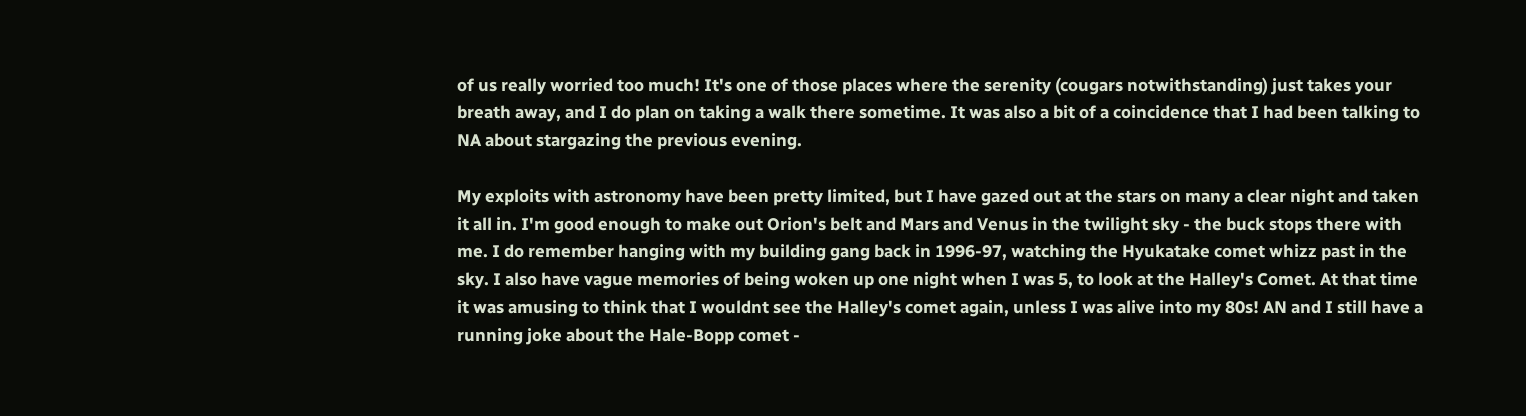of us really worried too much! It's one of those places where the serenity (cougars notwithstanding) just takes your breath away, and I do plan on taking a walk there sometime. It was also a bit of a coincidence that I had been talking to NA about stargazing the previous evening.

My exploits with astronomy have been pretty limited, but I have gazed out at the stars on many a clear night and taken it all in. I'm good enough to make out Orion's belt and Mars and Venus in the twilight sky - the buck stops there with me. I do remember hanging with my building gang back in 1996-97, watching the Hyukatake comet whizz past in the sky. I also have vague memories of being woken up one night when I was 5, to look at the Halley's Comet. At that time it was amusing to think that I wouldnt see the Halley's comet again, unless I was alive into my 80s! AN and I still have a running joke about the Hale-Bopp comet -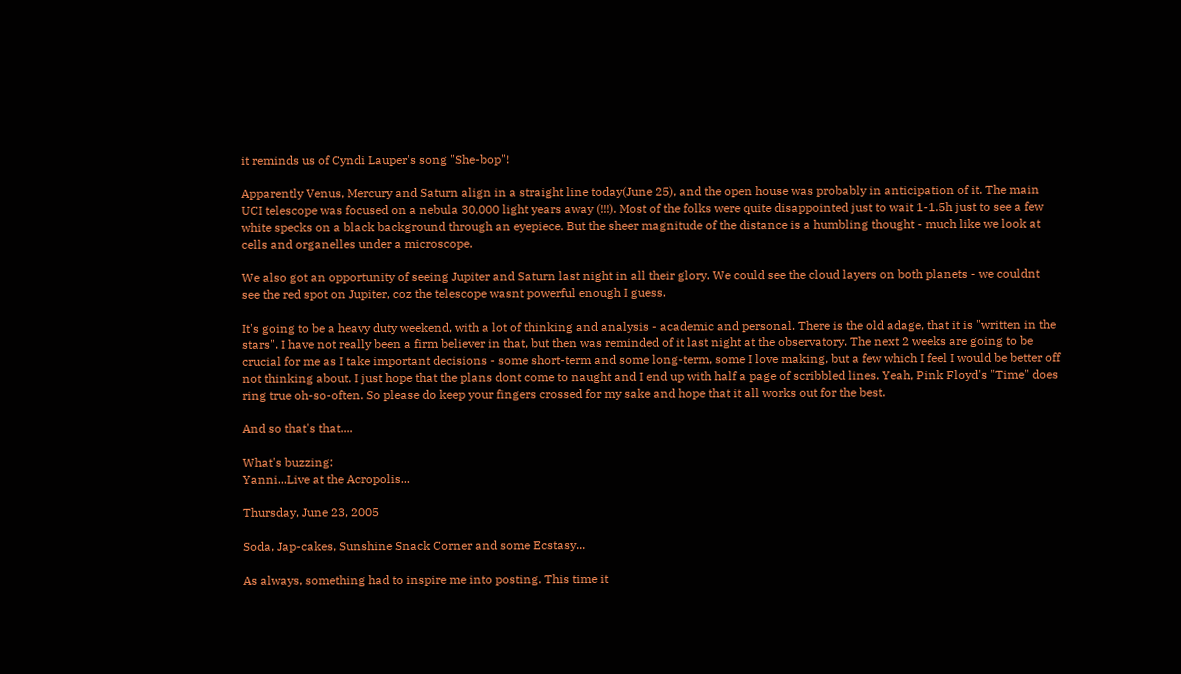it reminds us of Cyndi Lauper's song "She-bop"!

Apparently Venus, Mercury and Saturn align in a straight line today(June 25), and the open house was probably in anticipation of it. The main UCI telescope was focused on a nebula 30,000 light years away (!!!). Most of the folks were quite disappointed just to wait 1-1.5h just to see a few white specks on a black background through an eyepiece. But the sheer magnitude of the distance is a humbling thought - much like we look at cells and organelles under a microscope.

We also got an opportunity of seeing Jupiter and Saturn last night in all their glory. We could see the cloud layers on both planets - we couldnt see the red spot on Jupiter, coz the telescope wasnt powerful enough I guess.

It's going to be a heavy duty weekend, with a lot of thinking and analysis - academic and personal. There is the old adage, that it is "written in the stars". I have not really been a firm believer in that, but then was reminded of it last night at the observatory. The next 2 weeks are going to be crucial for me as I take important decisions - some short-term and some long-term, some I love making, but a few which I feel I would be better off not thinking about. I just hope that the plans dont come to naught and I end up with half a page of scribbled lines. Yeah, Pink Floyd's "Time" does ring true oh-so-often. So please do keep your fingers crossed for my sake and hope that it all works out for the best.

And so that's that....

What's buzzing:
Yanni...Live at the Acropolis...

Thursday, June 23, 2005

Soda, Jap-cakes, Sunshine Snack Corner and some Ecstasy...

As always, something had to inspire me into posting. This time it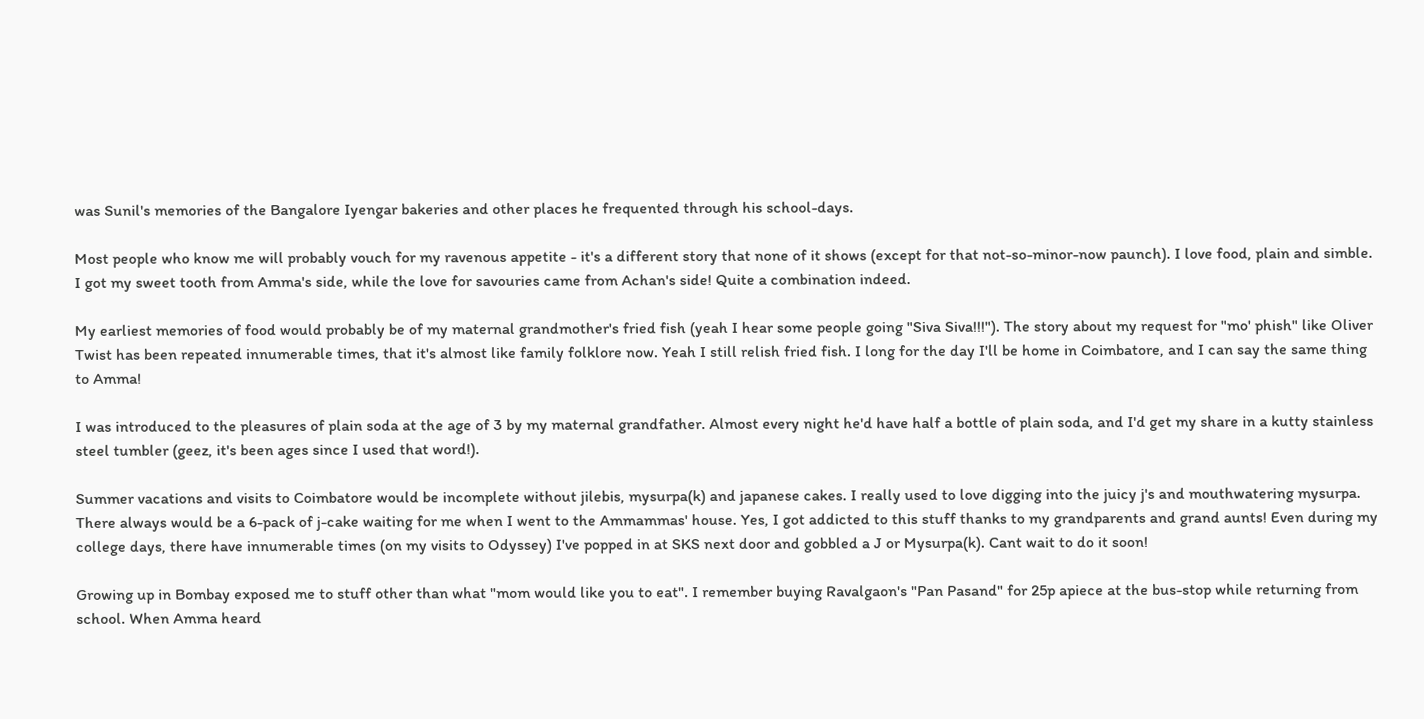was Sunil's memories of the Bangalore Iyengar bakeries and other places he frequented through his school-days.

Most people who know me will probably vouch for my ravenous appetite - it's a different story that none of it shows (except for that not-so-minor-now paunch). I love food, plain and simble. I got my sweet tooth from Amma's side, while the love for savouries came from Achan's side! Quite a combination indeed.

My earliest memories of food would probably be of my maternal grandmother's fried fish (yeah I hear some people going "Siva Siva!!!"). The story about my request for "mo' phish" like Oliver Twist has been repeated innumerable times, that it's almost like family folklore now. Yeah I still relish fried fish. I long for the day I'll be home in Coimbatore, and I can say the same thing to Amma!

I was introduced to the pleasures of plain soda at the age of 3 by my maternal grandfather. Almost every night he'd have half a bottle of plain soda, and I'd get my share in a kutty stainless steel tumbler (geez, it's been ages since I used that word!).

Summer vacations and visits to Coimbatore would be incomplete without jilebis, mysurpa(k) and japanese cakes. I really used to love digging into the juicy j's and mouthwatering mysurpa. There always would be a 6-pack of j-cake waiting for me when I went to the Ammammas' house. Yes, I got addicted to this stuff thanks to my grandparents and grand aunts! Even during my college days, there have innumerable times (on my visits to Odyssey) I've popped in at SKS next door and gobbled a J or Mysurpa(k). Cant wait to do it soon!

Growing up in Bombay exposed me to stuff other than what "mom would like you to eat". I remember buying Ravalgaon's "Pan Pasand" for 25p apiece at the bus-stop while returning from school. When Amma heard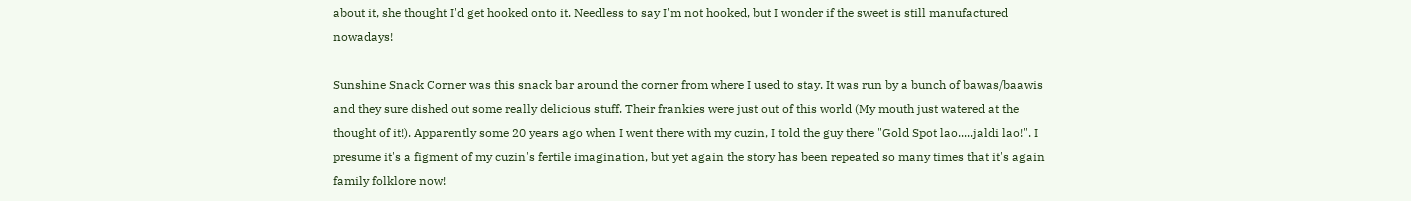about it, she thought I'd get hooked onto it. Needless to say I'm not hooked, but I wonder if the sweet is still manufactured nowadays!

Sunshine Snack Corner was this snack bar around the corner from where I used to stay. It was run by a bunch of bawas/baawis and they sure dished out some really delicious stuff. Their frankies were just out of this world (My mouth just watered at the thought of it!). Apparently some 20 years ago when I went there with my cuzin, I told the guy there "Gold Spot lao.....jaldi lao!". I presume it's a figment of my cuzin's fertile imagination, but yet again the story has been repeated so many times that it's again family folklore now!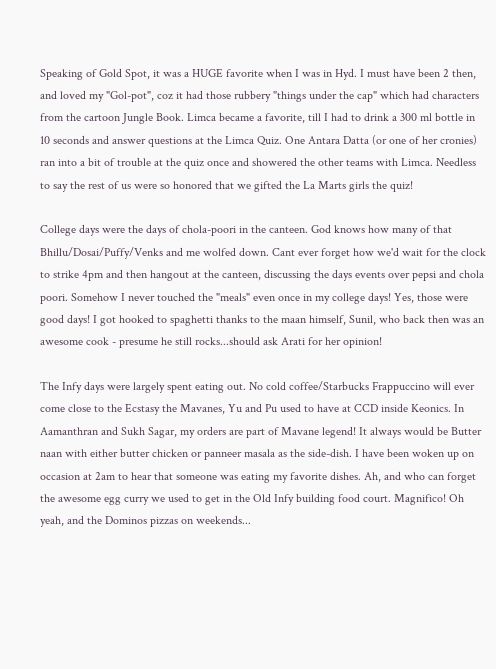Speaking of Gold Spot, it was a HUGE favorite when I was in Hyd. I must have been 2 then, and loved my "Gol-pot", coz it had those rubbery "things under the cap" which had characters from the cartoon Jungle Book. Limca became a favorite, till I had to drink a 300 ml bottle in 10 seconds and answer questions at the Limca Quiz. One Antara Datta (or one of her cronies) ran into a bit of trouble at the quiz once and showered the other teams with Limca. Needless to say the rest of us were so honored that we gifted the La Marts girls the quiz!

College days were the days of chola-poori in the canteen. God knows how many of that Bhillu/Dosai/Puffy/Venks and me wolfed down. Cant ever forget how we'd wait for the clock to strike 4pm and then hangout at the canteen, discussing the days events over pepsi and chola poori. Somehow I never touched the "meals" even once in my college days! Yes, those were good days! I got hooked to spaghetti thanks to the maan himself, Sunil, who back then was an awesome cook - presume he still rocks...should ask Arati for her opinion!

The Infy days were largely spent eating out. No cold coffee/Starbucks Frappuccino will ever come close to the Ecstasy the Mavanes, Yu and Pu used to have at CCD inside Keonics. In Aamanthran and Sukh Sagar, my orders are part of Mavane legend! It always would be Butter naan with either butter chicken or panneer masala as the side-dish. I have been woken up on occasion at 2am to hear that someone was eating my favorite dishes. Ah, and who can forget the awesome egg curry we used to get in the Old Infy building food court. Magnifico! Oh yeah, and the Dominos pizzas on weekends...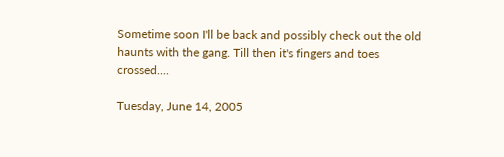Sometime soon I'll be back and possibly check out the old haunts with the gang. Till then it's fingers and toes crossed....

Tuesday, June 14, 2005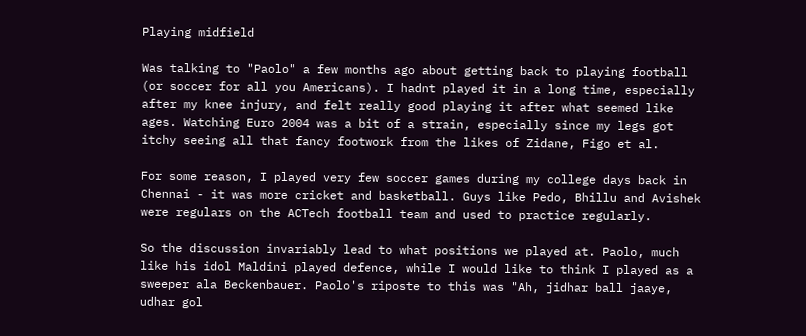Playing midfield

Was talking to "Paolo" a few months ago about getting back to playing football (or soccer for all you Americans). I hadnt played it in a long time, especially after my knee injury, and felt really good playing it after what seemed like ages. Watching Euro 2004 was a bit of a strain, especially since my legs got itchy seeing all that fancy footwork from the likes of Zidane, Figo et al.

For some reason, I played very few soccer games during my college days back in Chennai - it was more cricket and basketball. Guys like Pedo, Bhillu and Avishek were regulars on the ACTech football team and used to practice regularly.

So the discussion invariably lead to what positions we played at. Paolo, much like his idol Maldini played defence, while I would like to think I played as a sweeper ala Beckenbauer. Paolo's riposte to this was "Ah, jidhar ball jaaye, udhar gol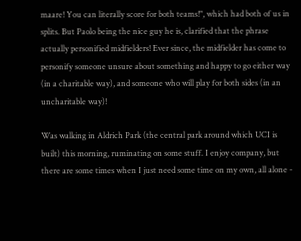maare! You can literally score for both teams!", which had both of us in splits. But Paolo being the nice guy he is, clarified that the phrase actually personified midfielders! Ever since, the midfielder has come to personify someone unsure about something and happy to go either way (in a charitable way), and someone who will play for both sides (in an uncharitable way)!

Was walking in Aldrich Park (the central park around which UCI is built) this morning, ruminating on some stuff. I enjoy company, but there are some times when I just need some time on my own, all alone -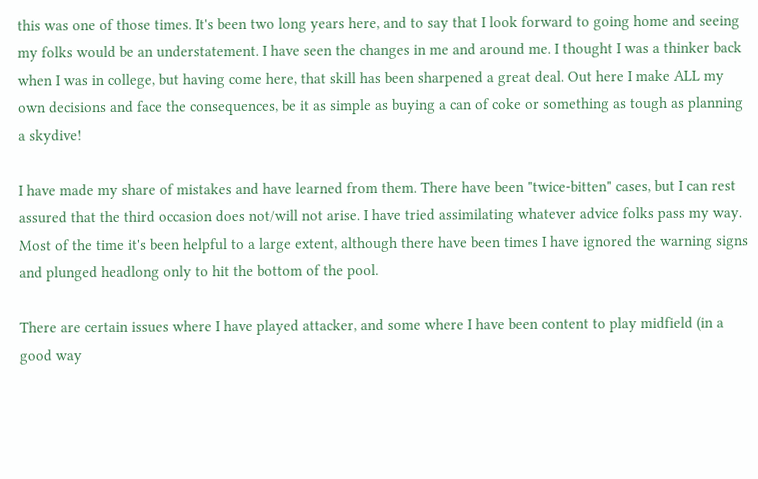this was one of those times. It's been two long years here, and to say that I look forward to going home and seeing my folks would be an understatement. I have seen the changes in me and around me. I thought I was a thinker back when I was in college, but having come here, that skill has been sharpened a great deal. Out here I make ALL my own decisions and face the consequences, be it as simple as buying a can of coke or something as tough as planning a skydive!

I have made my share of mistakes and have learned from them. There have been "twice-bitten" cases, but I can rest assured that the third occasion does not/will not arise. I have tried assimilating whatever advice folks pass my way. Most of the time it's been helpful to a large extent, although there have been times I have ignored the warning signs and plunged headlong only to hit the bottom of the pool.

There are certain issues where I have played attacker, and some where I have been content to play midfield (in a good way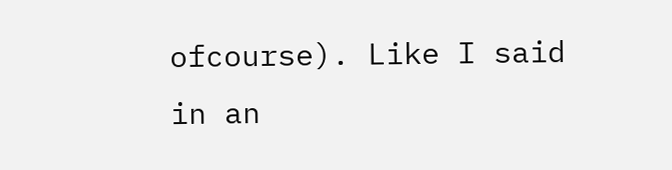ofcourse). Like I said in an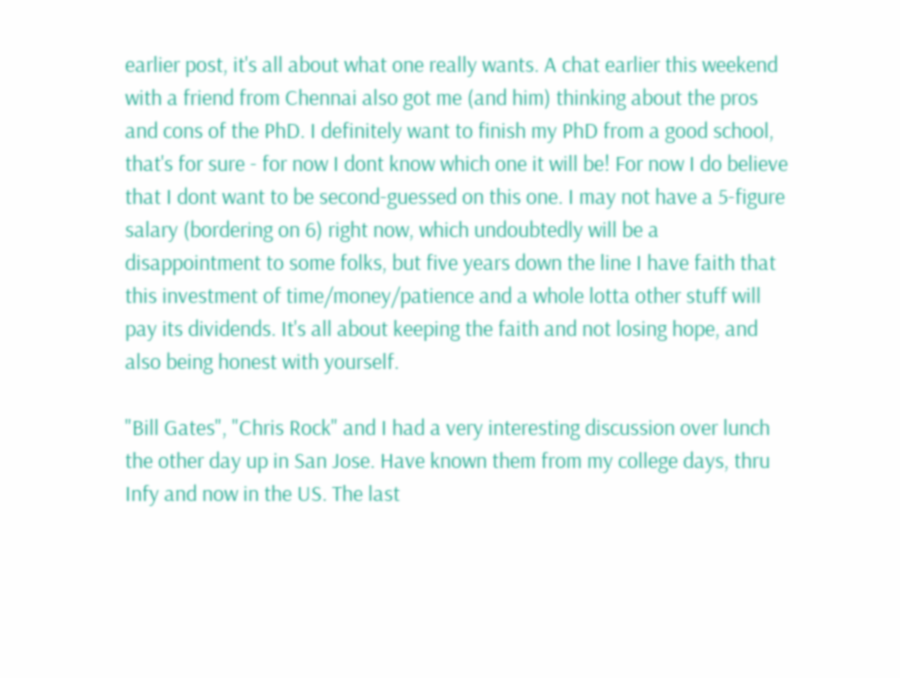earlier post, it's all about what one really wants. A chat earlier this weekend with a friend from Chennai also got me (and him) thinking about the pros and cons of the PhD. I definitely want to finish my PhD from a good school, that's for sure - for now I dont know which one it will be! For now I do believe that I dont want to be second-guessed on this one. I may not have a 5-figure salary (bordering on 6) right now, which undoubtedly will be a disappointment to some folks, but five years down the line I have faith that this investment of time/money/patience and a whole lotta other stuff will pay its dividends. It's all about keeping the faith and not losing hope, and also being honest with yourself.

"Bill Gates", "Chris Rock" and I had a very interesting discussion over lunch the other day up in San Jose. Have known them from my college days, thru Infy and now in the US. The last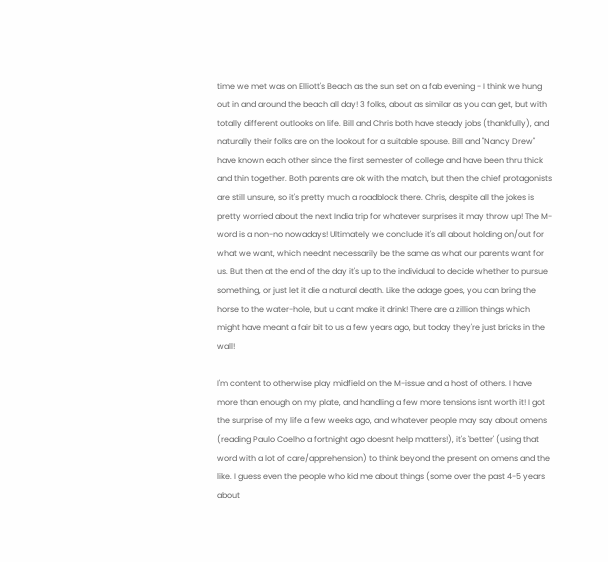time we met was on Elliott's Beach as the sun set on a fab evening - I think we hung out in and around the beach all day! 3 folks, about as similar as you can get, but with totally different outlooks on life. Bill and Chris both have steady jobs (thankfully), and naturally their folks are on the lookout for a suitable spouse. Bill and "Nancy Drew" have known each other since the first semester of college and have been thru thick and thin together. Both parents are ok with the match, but then the chief protagonists are still unsure, so it's pretty much a roadblock there. Chris, despite all the jokes is pretty worried about the next India trip for whatever surprises it may throw up! The M-word is a non-no nowadays! Ultimately we conclude it's all about holding on/out for what we want, which neednt necessarily be the same as what our parents want for us. But then at the end of the day it's up to the individual to decide whether to pursue something, or just let it die a natural death. Like the adage goes, you can bring the horse to the water-hole, but u cant make it drink! There are a zillion things which might have meant a fair bit to us a few years ago, but today they're just bricks in the wall!

I'm content to otherwise play midfield on the M-issue and a host of others. I have more than enough on my plate, and handling a few more tensions isnt worth it! I got the surprise of my life a few weeks ago, and whatever people may say about omens (reading Paulo Coelho a fortnight ago doesnt help matters!), it's 'better' (using that word with a lot of care/apprehension) to think beyond the present on omens and the like. I guess even the people who kid me about things (some over the past 4-5 years about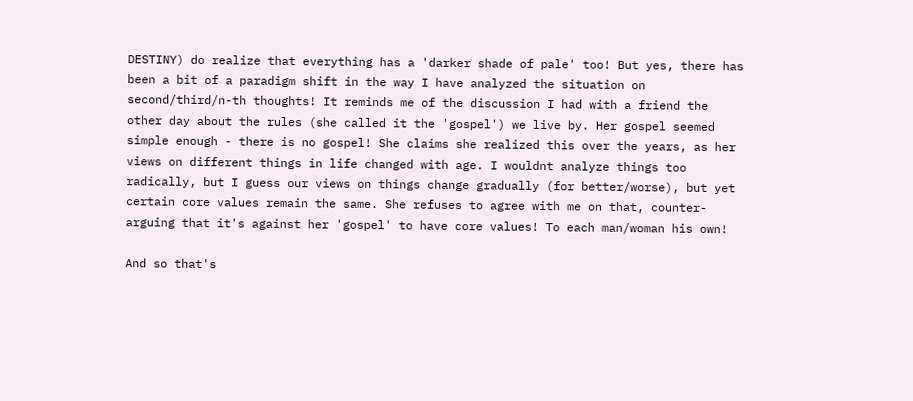DESTINY) do realize that everything has a 'darker shade of pale' too! But yes, there has been a bit of a paradigm shift in the way I have analyzed the situation on second/third/n-th thoughts! It reminds me of the discussion I had with a friend the other day about the rules (she called it the 'gospel') we live by. Her gospel seemed simple enough - there is no gospel! She claims she realized this over the years, as her views on different things in life changed with age. I wouldnt analyze things too radically, but I guess our views on things change gradually (for better/worse), but yet certain core values remain the same. She refuses to agree with me on that, counter-arguing that it's against her 'gospel' to have core values! To each man/woman his own!

And so that's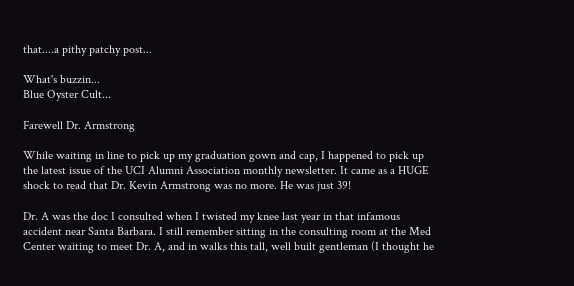that....a pithy patchy post...

What's buzzin...
Blue Oyster Cult...

Farewell Dr. Armstrong

While waiting in line to pick up my graduation gown and cap, I happened to pick up the latest issue of the UCI Alumni Association monthly newsletter. It came as a HUGE shock to read that Dr. Kevin Armstrong was no more. He was just 39!

Dr. A was the doc I consulted when I twisted my knee last year in that infamous accident near Santa Barbara. I still remember sitting in the consulting room at the Med Center waiting to meet Dr. A, and in walks this tall, well built gentleman (I thought he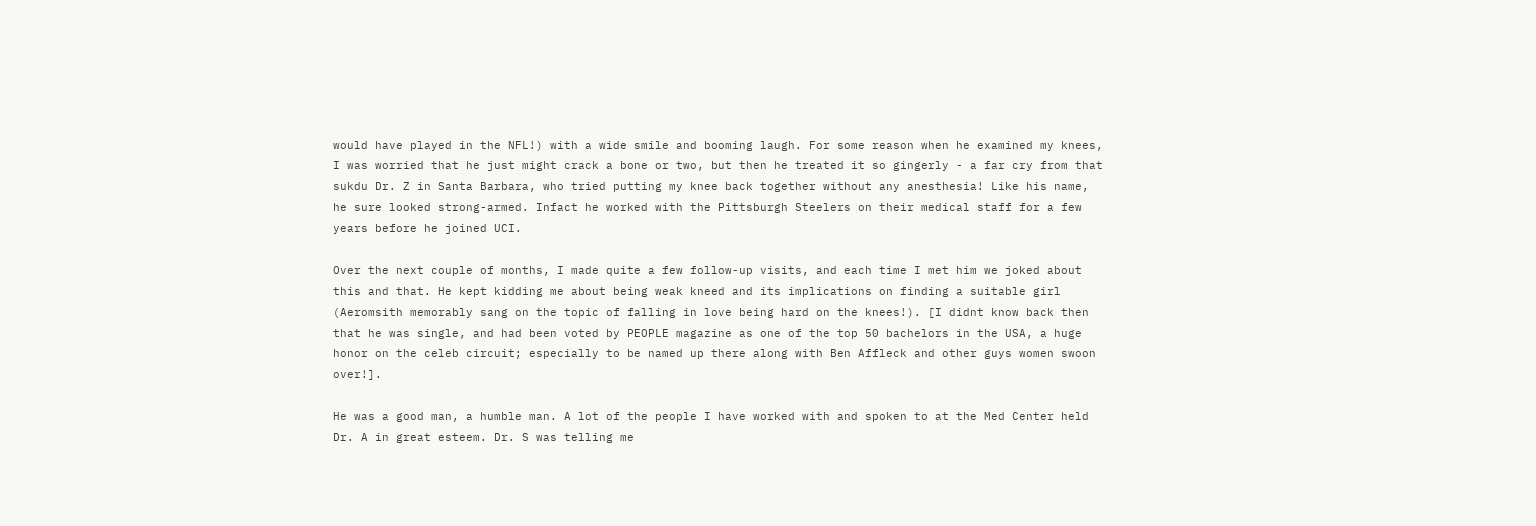would have played in the NFL!) with a wide smile and booming laugh. For some reason when he examined my knees, I was worried that he just might crack a bone or two, but then he treated it so gingerly - a far cry from that sukdu Dr. Z in Santa Barbara, who tried putting my knee back together without any anesthesia! Like his name, he sure looked strong-armed. Infact he worked with the Pittsburgh Steelers on their medical staff for a few years before he joined UCI.

Over the next couple of months, I made quite a few follow-up visits, and each time I met him we joked about this and that. He kept kidding me about being weak kneed and its implications on finding a suitable girl (Aeromsith memorably sang on the topic of falling in love being hard on the knees!). [I didnt know back then that he was single, and had been voted by PEOPLE magazine as one of the top 50 bachelors in the USA, a huge honor on the celeb circuit; especially to be named up there along with Ben Affleck and other guys women swoon over!].

He was a good man, a humble man. A lot of the people I have worked with and spoken to at the Med Center held Dr. A in great esteem. Dr. S was telling me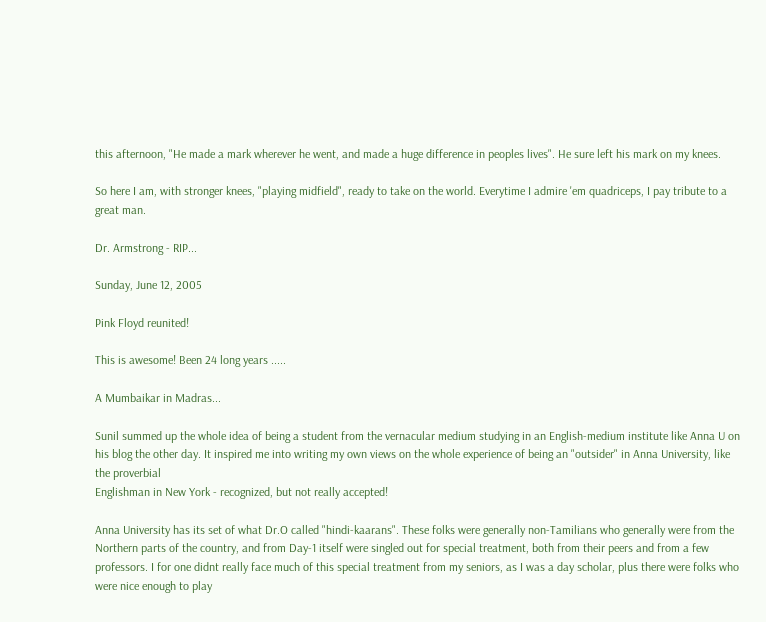this afternoon, "He made a mark wherever he went, and made a huge difference in peoples lives". He sure left his mark on my knees.

So here I am, with stronger knees, "playing midfield", ready to take on the world. Everytime I admire 'em quadriceps, I pay tribute to a great man.

Dr. Armstrong - RIP...

Sunday, June 12, 2005

Pink Floyd reunited!

This is awesome! Been 24 long years .....

A Mumbaikar in Madras...

Sunil summed up the whole idea of being a student from the vernacular medium studying in an English-medium institute like Anna U on his blog the other day. It inspired me into writing my own views on the whole experience of being an "outsider" in Anna University, like the proverbial
Englishman in New York - recognized, but not really accepted!

Anna University has its set of what Dr.O called "hindi-kaarans". These folks were generally non-Tamilians who generally were from the Northern parts of the country, and from Day-1 itself were singled out for special treatment, both from their peers and from a few professors. I for one didnt really face much of this special treatment from my seniors, as I was a day scholar, plus there were folks who were nice enough to play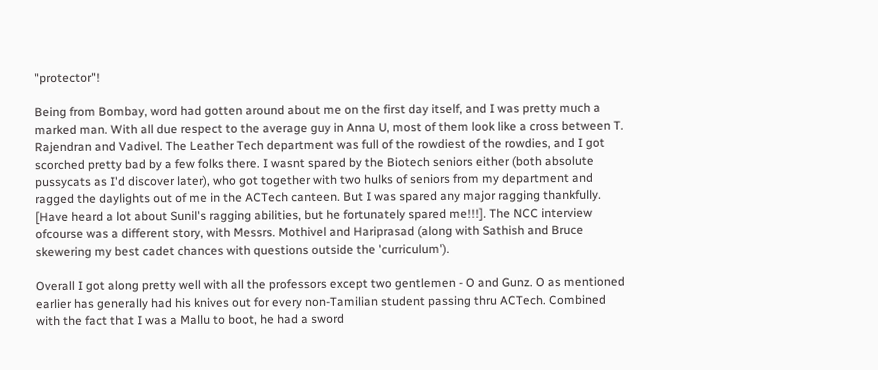"protector"!

Being from Bombay, word had gotten around about me on the first day itself, and I was pretty much a marked man. With all due respect to the average guy in Anna U, most of them look like a cross between T. Rajendran and Vadivel. The Leather Tech department was full of the rowdiest of the rowdies, and I got scorched pretty bad by a few folks there. I wasnt spared by the Biotech seniors either (both absolute pussycats as I'd discover later), who got together with two hulks of seniors from my department and ragged the daylights out of me in the ACTech canteen. But I was spared any major ragging thankfully. [Have heard a lot about Sunil's ragging abilities, but he fortunately spared me!!!]. The NCC interview ofcourse was a different story, with Messrs. Mothivel and Hariprasad (along with Sathish and Bruce skewering my best cadet chances with questions outside the 'curriculum').

Overall I got along pretty well with all the professors except two gentlemen - O and Gunz. O as mentioned earlier has generally had his knives out for every non-Tamilian student passing thru ACTech. Combined with the fact that I was a Mallu to boot, he had a sword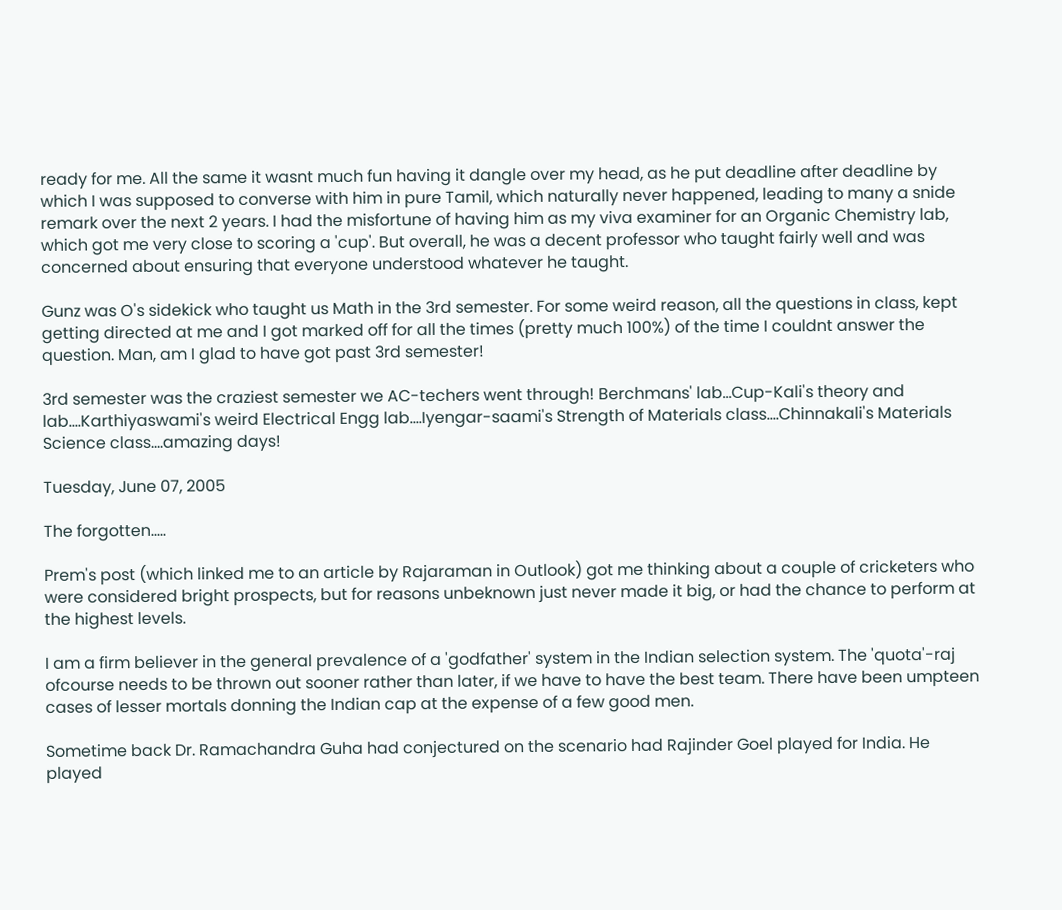ready for me. All the same it wasnt much fun having it dangle over my head, as he put deadline after deadline by which I was supposed to converse with him in pure Tamil, which naturally never happened, leading to many a snide remark over the next 2 years. I had the misfortune of having him as my viva examiner for an Organic Chemistry lab, which got me very close to scoring a 'cup'. But overall, he was a decent professor who taught fairly well and was concerned about ensuring that everyone understood whatever he taught.

Gunz was O's sidekick who taught us Math in the 3rd semester. For some weird reason, all the questions in class, kept getting directed at me and I got marked off for all the times (pretty much 100%) of the time I couldnt answer the question. Man, am I glad to have got past 3rd semester!

3rd semester was the craziest semester we AC-techers went through! Berchmans' lab...Cup-Kali's theory and lab....Karthiyaswami's weird Electrical Engg lab....Iyengar-saami's Strength of Materials class....Chinnakali's Materials Science class....amazing days!

Tuesday, June 07, 2005

The forgotten.....

Prem's post (which linked me to an article by Rajaraman in Outlook) got me thinking about a couple of cricketers who were considered bright prospects, but for reasons unbeknown just never made it big, or had the chance to perform at the highest levels.

I am a firm believer in the general prevalence of a 'godfather' system in the Indian selection system. The 'quota'-raj ofcourse needs to be thrown out sooner rather than later, if we have to have the best team. There have been umpteen cases of lesser mortals donning the Indian cap at the expense of a few good men.

Sometime back Dr. Ramachandra Guha had conjectured on the scenario had Rajinder Goel played for India. He played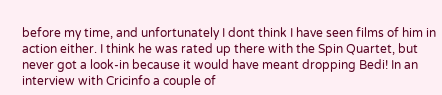before my time, and unfortunately I dont think I have seen films of him in action either. I think he was rated up there with the Spin Quartet, but never got a look-in because it would have meant dropping Bedi! In an interview with Cricinfo a couple of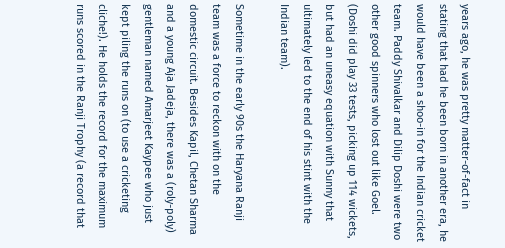years ago, he was pretty matter-of-fact in stating that had he been born in another era, he would have been a shoo-in for the Indian cricket team. Paddy Shivalkar and Dilip Doshi were two other good spinners who lost out like Goel. (Doshi did play 33 tests, picking up 114 wickets, but had an uneasy equation with Sunny that ultimately led to the end of his stint with the Indian team).

Sometime in the early 90s the Haryana Ranji team was a force to reckon with on the domestic circuit. Besides Kapil, Chetan Sharma and a young Aja Jadeja, there was a (roly-poly) gentleman named Amarjeet Kaypee who just kept piling the runs on (to use a cricketing cliche!). He holds the record for the maximum runs scored in the Ranji Trophy (a record that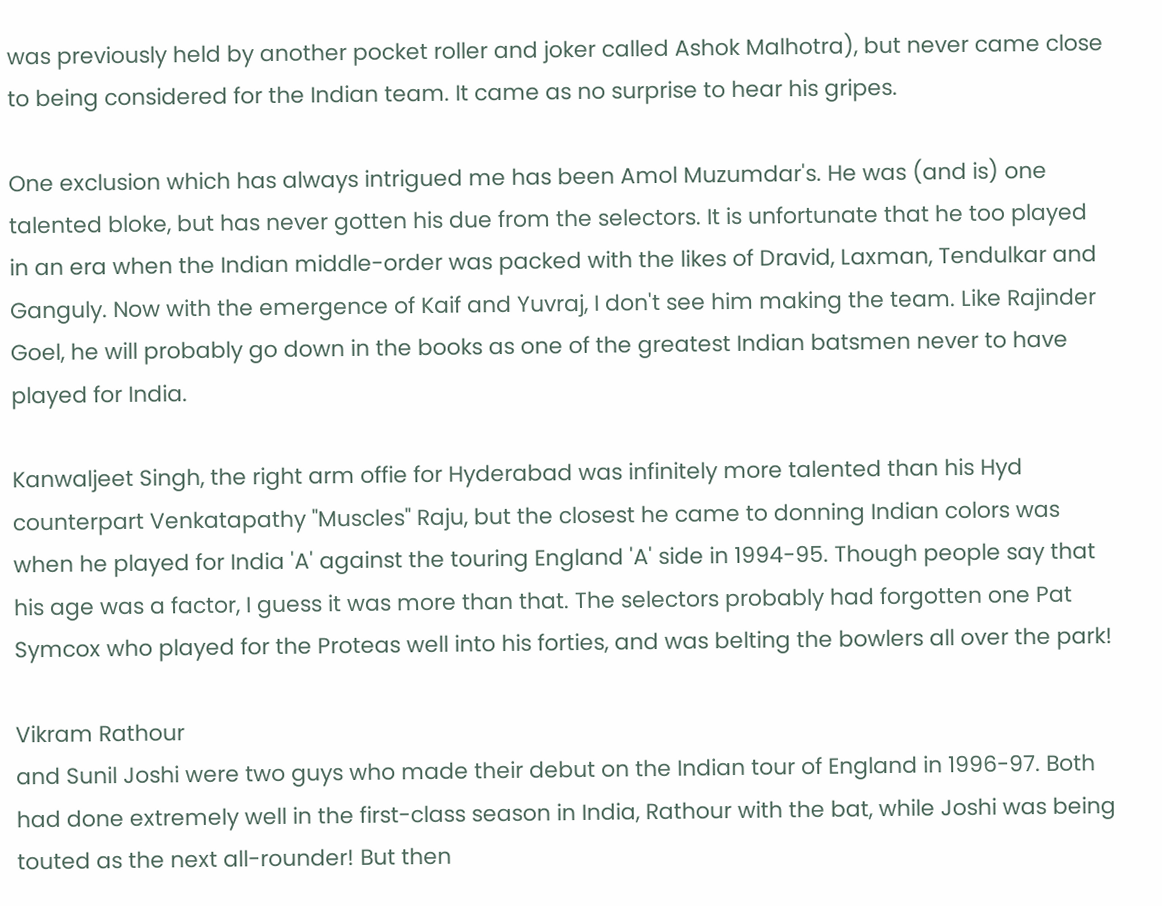was previously held by another pocket roller and joker called Ashok Malhotra), but never came close to being considered for the Indian team. It came as no surprise to hear his gripes.

One exclusion which has always intrigued me has been Amol Muzumdar's. He was (and is) one talented bloke, but has never gotten his due from the selectors. It is unfortunate that he too played in an era when the Indian middle-order was packed with the likes of Dravid, Laxman, Tendulkar and Ganguly. Now with the emergence of Kaif and Yuvraj, I don't see him making the team. Like Rajinder Goel, he will probably go down in the books as one of the greatest Indian batsmen never to have played for India.

Kanwaljeet Singh, the right arm offie for Hyderabad was infinitely more talented than his Hyd counterpart Venkatapathy "Muscles" Raju, but the closest he came to donning Indian colors was when he played for India 'A' against the touring England 'A' side in 1994-95. Though people say that his age was a factor, I guess it was more than that. The selectors probably had forgotten one Pat Symcox who played for the Proteas well into his forties, and was belting the bowlers all over the park!

Vikram Rathour
and Sunil Joshi were two guys who made their debut on the Indian tour of England in 1996-97. Both had done extremely well in the first-class season in India, Rathour with the bat, while Joshi was being touted as the next all-rounder! But then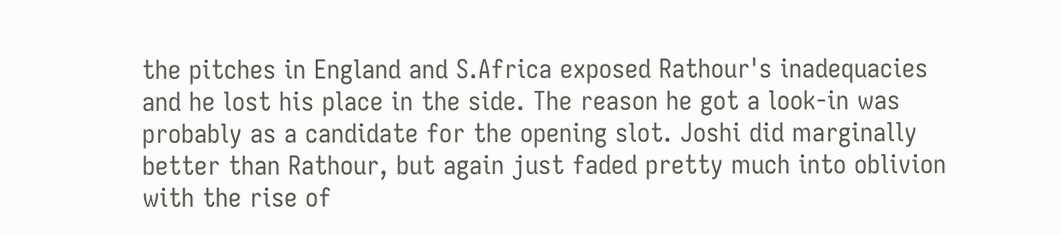the pitches in England and S.Africa exposed Rathour's inadequacies and he lost his place in the side. The reason he got a look-in was probably as a candidate for the opening slot. Joshi did marginally better than Rathour, but again just faded pretty much into oblivion with the rise of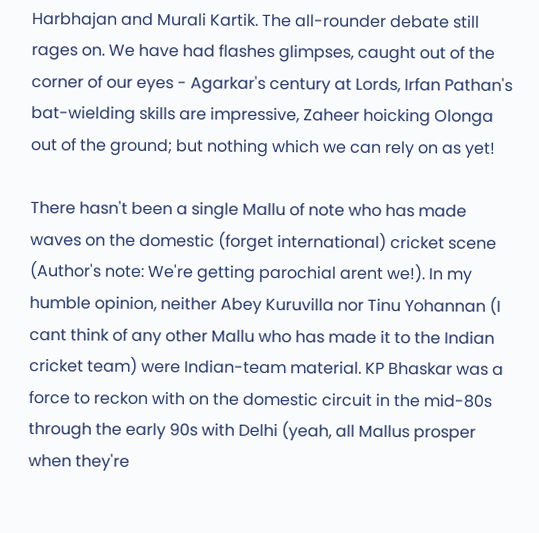Harbhajan and Murali Kartik. The all-rounder debate still rages on. We have had flashes glimpses, caught out of the corner of our eyes - Agarkar's century at Lords, Irfan Pathan's bat-wielding skills are impressive, Zaheer hoicking Olonga out of the ground; but nothing which we can rely on as yet!

There hasn't been a single Mallu of note who has made waves on the domestic (forget international) cricket scene (Author's note: We're getting parochial arent we!). In my humble opinion, neither Abey Kuruvilla nor Tinu Yohannan (I cant think of any other Mallu who has made it to the Indian cricket team) were Indian-team material. KP Bhaskar was a force to reckon with on the domestic circuit in the mid-80s through the early 90s with Delhi (yeah, all Mallus prosper when they're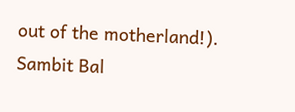out of the motherland!). Sambit Bal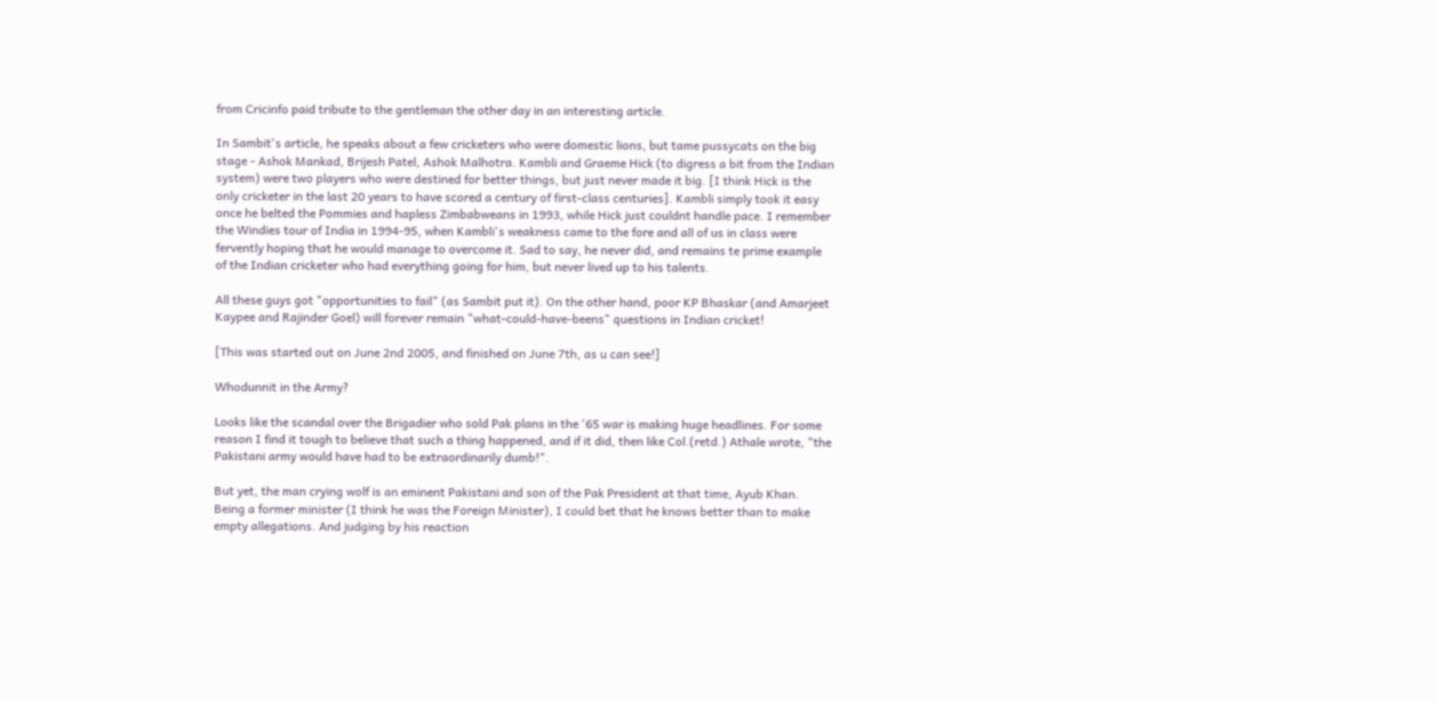from Cricinfo paid tribute to the gentleman the other day in an interesting article.

In Sambit's article, he speaks about a few cricketers who were domestic lions, but tame pussycats on the big stage - Ashok Mankad, Brijesh Patel, Ashok Malhotra. Kambli and Graeme Hick (to digress a bit from the Indian system) were two players who were destined for better things, but just never made it big. [I think Hick is the only cricketer in the last 20 years to have scored a century of first-class centuries]. Kambli simply took it easy once he belted the Pommies and hapless Zimbabweans in 1993, while Hick just couldnt handle pace. I remember the Windies tour of India in 1994-95, when Kambli's weakness came to the fore and all of us in class were fervently hoping that he would manage to overcome it. Sad to say, he never did, and remains te prime example of the Indian cricketer who had everything going for him, but never lived up to his talents.

All these guys got "opportunities to fail" (as Sambit put it). On the other hand, poor KP Bhaskar (and Amarjeet Kaypee and Rajinder Goel) will forever remain "what-could-have-beens" questions in Indian cricket!

[This was started out on June 2nd 2005, and finished on June 7th, as u can see!]

Whodunnit in the Army?

Looks like the scandal over the Brigadier who sold Pak plans in the '65 war is making huge headlines. For some reason I find it tough to believe that such a thing happened, and if it did, then like Col.(retd.) Athale wrote, "the Pakistani army would have had to be extraordinarily dumb!".

But yet, the man crying wolf is an eminent Pakistani and son of the Pak President at that time, Ayub Khan. Being a former minister (I think he was the Foreign Minister), I could bet that he knows better than to make empty allegations. And judging by his reaction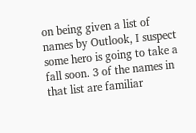on being given a list of names by Outlook, I suspect some hero is going to take a fall soon. 3 of the names in that list are familiar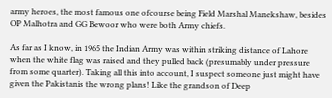army heroes, the most famous one ofcourse being Field Marshal Manekshaw, besides OP Malhotra and GG Bewoor who were both Army chiefs.

As far as I know, in 1965 the Indian Army was within striking distance of Lahore when the white flag was raised and they pulled back (presumably under pressure from some quarter). Taking all this into account, I suspect someone just might have given the Pakistanis the wrong plans! Like the grandson of Deep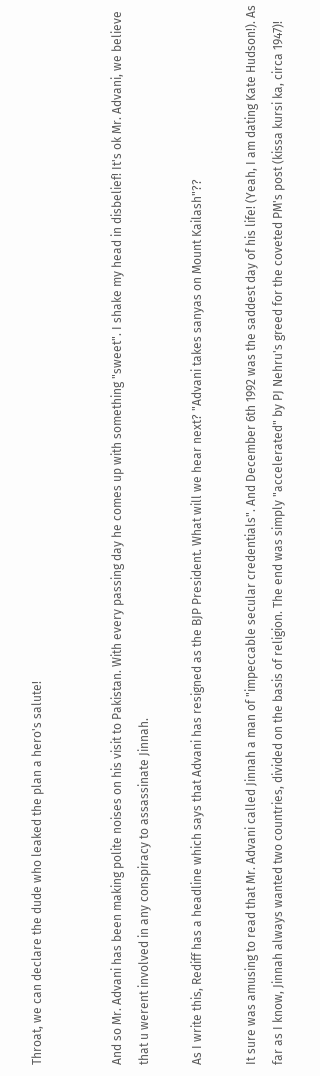Throat, we can declare the dude who leaked the plan a hero's salute!


And so Mr. Advani has been making polite noises on his visit to Pakistan. With every passing day he comes up with something "sweet". I shake my head in disbelief! It's ok Mr. Advani, we believe that u werent involved in any conspiracy to assassinate Jinnah.

As I write this, Rediff has a headline which says that Advani has resigned as the BJP President. What will we hear next? "Advani takes sanyas on Mount Kailash"??

It sure was amusing to read that Mr. Advani called Jinnah a man of "impeccable secular credentials". And December 6th 1992 was the saddest day of his life! (Yeah, I am dating Kate Hudson!). As far as I know, Jinnah always wanted two countries, divided on the basis of religion. The end was simply "accelerated" by PJ Nehru's greed for the coveted PM's post (kissa kursi ka, circa 1947)!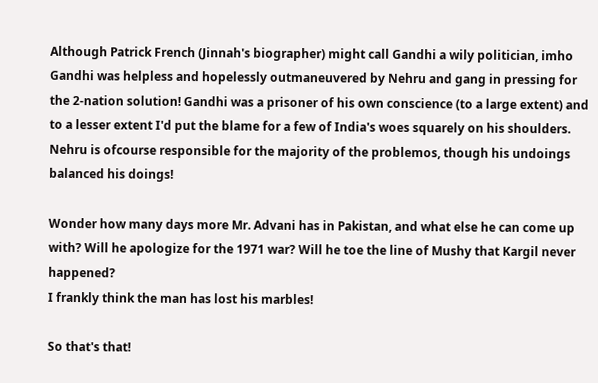Although Patrick French (Jinnah's biographer) might call Gandhi a wily politician, imho Gandhi was helpless and hopelessly outmaneuvered by Nehru and gang in pressing for the 2-nation solution! Gandhi was a prisoner of his own conscience (to a large extent) and to a lesser extent I'd put the blame for a few of India's woes squarely on his shoulders. Nehru is ofcourse responsible for the majority of the problemos, though his undoings balanced his doings!

Wonder how many days more Mr. Advani has in Pakistan, and what else he can come up with? Will he apologize for the 1971 war? Will he toe the line of Mushy that Kargil never happened?
I frankly think the man has lost his marbles!

So that's that!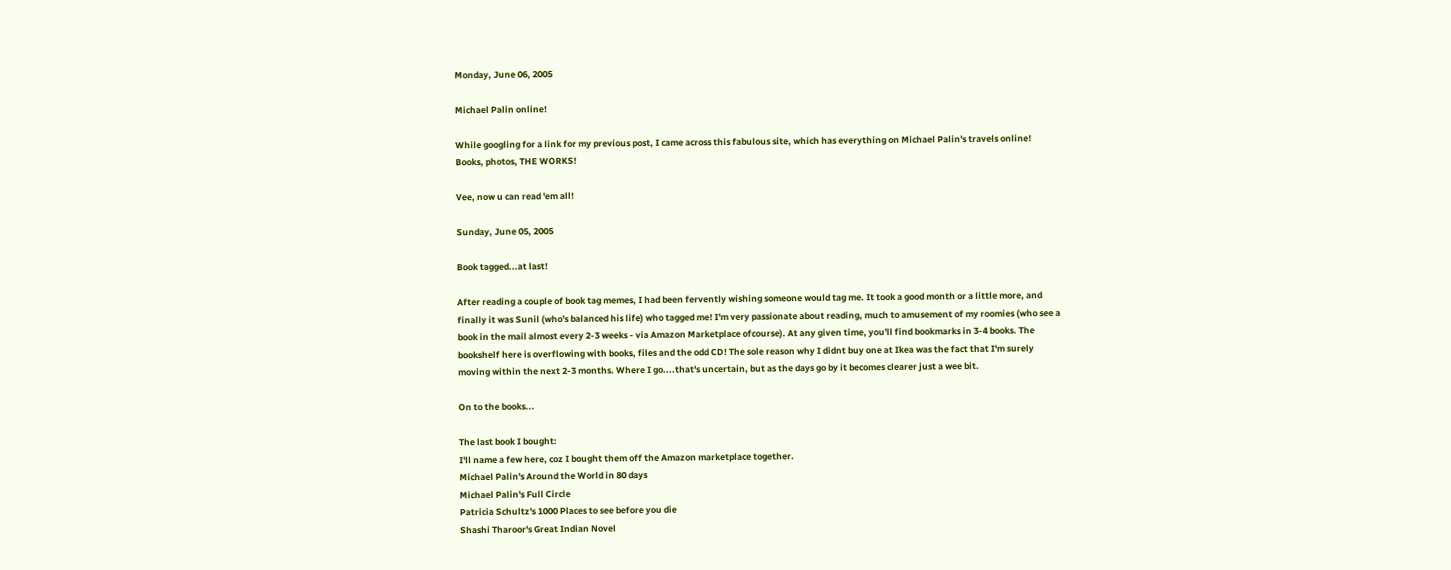Monday, June 06, 2005

Michael Palin online!

While googling for a link for my previous post, I came across this fabulous site, which has everything on Michael Palin's travels online! Books, photos, THE WORKS!

Vee, now u can read 'em all!

Sunday, June 05, 2005

Book tagged...at last!

After reading a couple of book tag memes, I had been fervently wishing someone would tag me. It took a good month or a little more, and finally it was Sunil (who's balanced his life) who tagged me! I'm very passionate about reading, much to amusement of my roomies (who see a book in the mail almost every 2-3 weeks - via Amazon Marketplace ofcourse). At any given time, you'll find bookmarks in 3-4 books. The bookshelf here is overflowing with books, files and the odd CD! The sole reason why I didnt buy one at Ikea was the fact that I'm surely moving within the next 2-3 months. Where I go....that's uncertain, but as the days go by it becomes clearer just a wee bit.

On to the books...

The last book I bought:
I'll name a few here, coz I bought them off the Amazon marketplace together.
Michael Palin's Around the World in 80 days
Michael Palin's Full Circle
Patricia Schultz's 1000 Places to see before you die
Shashi Tharoor's Great Indian Novel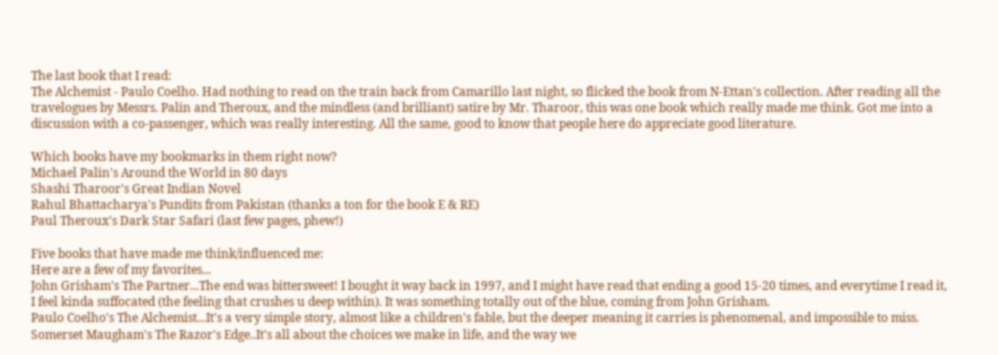The last book that I read:
The Alchemist - Paulo Coelho. Had nothing to read on the train back from Camarillo last night, so flicked the book from N-Ettan's collection. After reading all the travelogues by Messrs. Palin and Theroux, and the mindless (and brilliant) satire by Mr. Tharoor, this was one book which really made me think. Got me into a discussion with a co-passenger, which was really interesting. All the same, good to know that people here do appreciate good literature.

Which books have my bookmarks in them right now?
Michael Palin's Around the World in 80 days
Shashi Tharoor's Great Indian Novel
Rahul Bhattacharya's Pundits from Pakistan (thanks a ton for the book E & RE)
Paul Theroux's Dark Star Safari (last few pages, phew!)

Five books that have made me think/influenced me:
Here are a few of my favorites...
John Grisham's The Partner...The end was bittersweet! I bought it way back in 1997, and I might have read that ending a good 15-20 times, and everytime I read it, I feel kinda suffocated (the feeling that crushes u deep within). It was something totally out of the blue, coming from John Grisham.
Paulo Coelho's The Alchemist...It's a very simple story, almost like a children's fable, but the deeper meaning it carries is phenomenal, and impossible to miss.
Somerset Maugham's The Razor's Edge..It's all about the choices we make in life, and the way we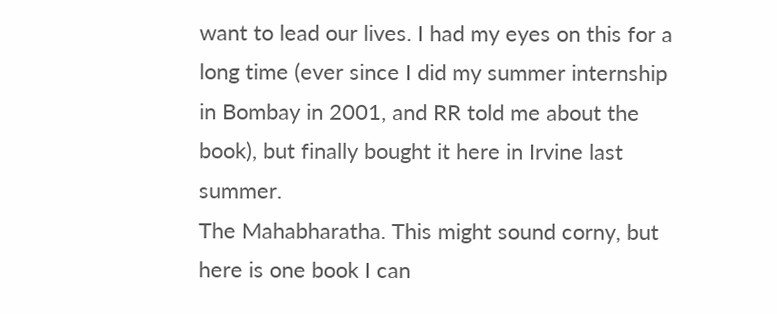want to lead our lives. I had my eyes on this for a long time (ever since I did my summer internship in Bombay in 2001, and RR told me about the book), but finally bought it here in Irvine last summer.
The Mahabharatha. This might sound corny, but here is one book I can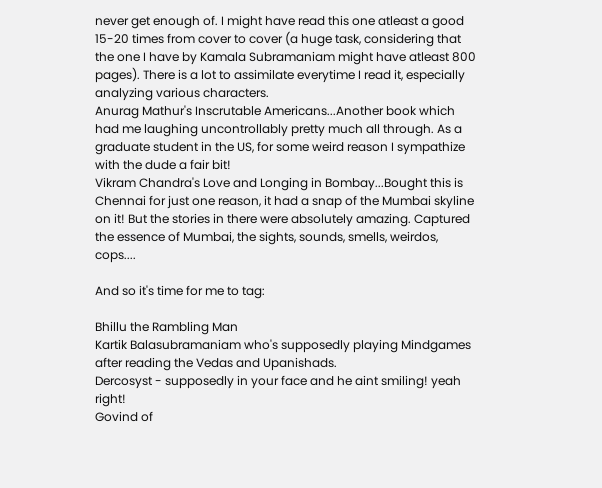never get enough of. I might have read this one atleast a good 15-20 times from cover to cover (a huge task, considering that the one I have by Kamala Subramaniam might have atleast 800 pages). There is a lot to assimilate everytime I read it, especially analyzing various characters.
Anurag Mathur's Inscrutable Americans...Another book which had me laughing uncontrollably pretty much all through. As a graduate student in the US, for some weird reason I sympathize with the dude a fair bit!
Vikram Chandra's Love and Longing in Bombay...Bought this is Chennai for just one reason, it had a snap of the Mumbai skyline on it! But the stories in there were absolutely amazing. Captured the essence of Mumbai, the sights, sounds, smells, weirdos, cops....

And so it's time for me to tag:

Bhillu the Rambling Man
Kartik Balasubramaniam who's supposedly playing Mindgames after reading the Vedas and Upanishads.
Dercosyst - supposedly in your face and he aint smiling! yeah right!
Govind of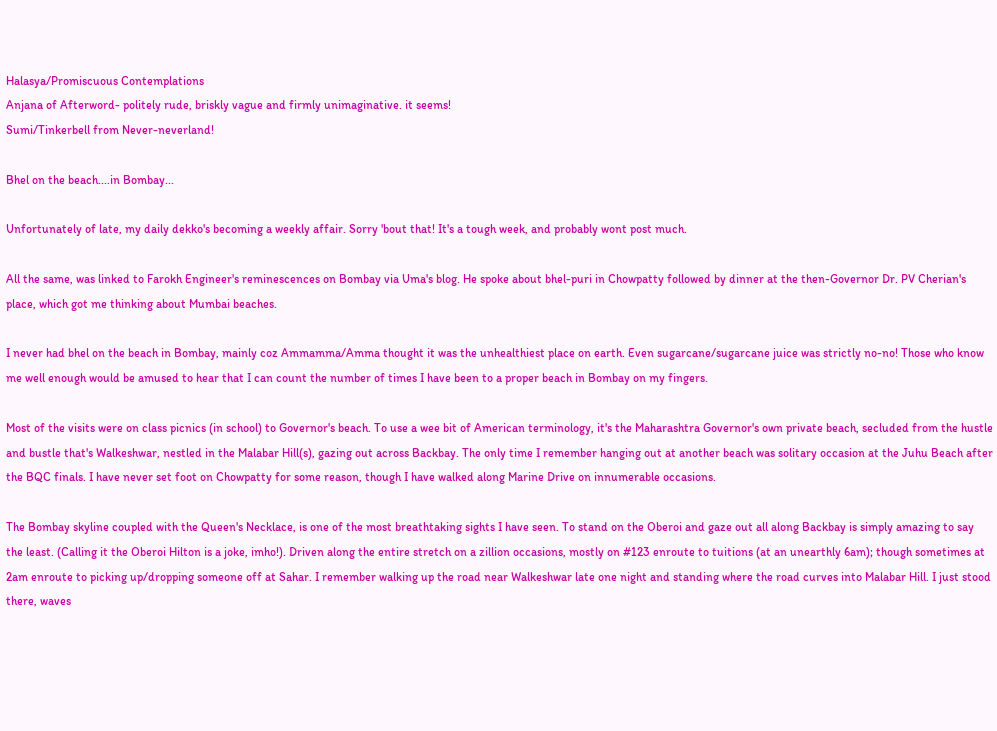Halasya/Promiscuous Contemplations
Anjana of Afterword- politely rude, briskly vague and firmly unimaginative. it seems!
Sumi/Tinkerbell from Never-neverland!

Bhel on the beach....in Bombay...

Unfortunately of late, my daily dekko's becoming a weekly affair. Sorry 'bout that! It's a tough week, and probably wont post much.

All the same, was linked to Farokh Engineer's reminescences on Bombay via Uma's blog. He spoke about bhel-puri in Chowpatty followed by dinner at the then-Governor Dr. PV Cherian's place, which got me thinking about Mumbai beaches.

I never had bhel on the beach in Bombay, mainly coz Ammamma/Amma thought it was the unhealthiest place on earth. Even sugarcane/sugarcane juice was strictly no-no! Those who know me well enough would be amused to hear that I can count the number of times I have been to a proper beach in Bombay on my fingers.

Most of the visits were on class picnics (in school) to Governor's beach. To use a wee bit of American terminology, it's the Maharashtra Governor's own private beach, secluded from the hustle and bustle that's Walkeshwar, nestled in the Malabar Hill(s), gazing out across Backbay. The only time I remember hanging out at another beach was solitary occasion at the Juhu Beach after the BQC finals. I have never set foot on Chowpatty for some reason, though I have walked along Marine Drive on innumerable occasions.

The Bombay skyline coupled with the Queen's Necklace, is one of the most breathtaking sights I have seen. To stand on the Oberoi and gaze out all along Backbay is simply amazing to say the least. (Calling it the Oberoi Hilton is a joke, imho!). Driven along the entire stretch on a zillion occasions, mostly on #123 enroute to tuitions (at an unearthly 6am); though sometimes at 2am enroute to picking up/dropping someone off at Sahar. I remember walking up the road near Walkeshwar late one night and standing where the road curves into Malabar Hill. I just stood there, waves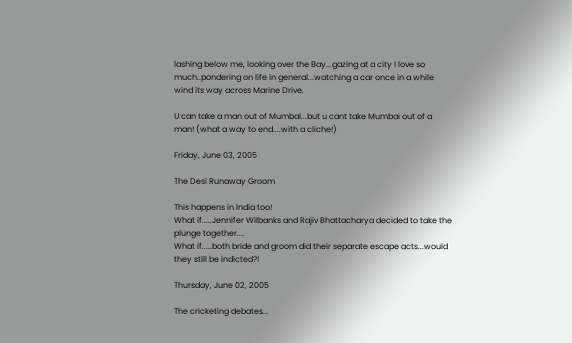lashing below me, looking over the Bay...gazing at a city I love so much..pondering on life in general...watching a car once in a while wind its way across Marine Drive.

U can take a man out of Mumbai...but u cant take Mumbai out of a man! (what a way to end....with a cliche!)

Friday, June 03, 2005

The Desi Runaway Groom

This happens in India too!
What if.....Jennifer Wilbanks and Rajiv Bhattacharya decided to take the plunge together....
What if.....both bride and groom did their separate escape acts...would they still be indicted?!

Thursday, June 02, 2005

The cricketing debates...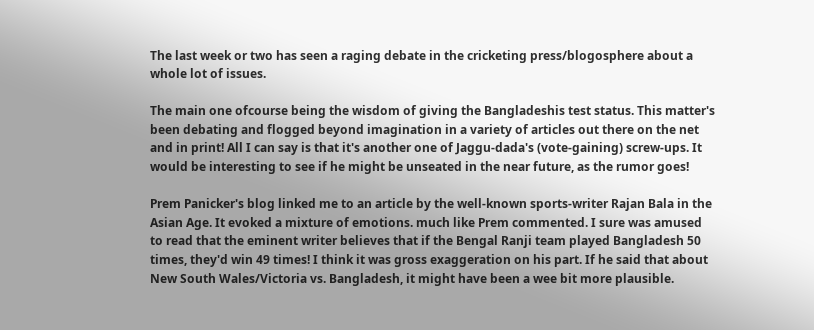The last week or two has seen a raging debate in the cricketing press/blogosphere about a whole lot of issues.

The main one ofcourse being the wisdom of giving the Bangladeshis test status. This matter's been debating and flogged beyond imagination in a variety of articles out there on the net and in print! All I can say is that it's another one of Jaggu-dada's (vote-gaining) screw-ups. It would be interesting to see if he might be unseated in the near future, as the rumor goes!

Prem Panicker's blog linked me to an article by the well-known sports-writer Rajan Bala in the Asian Age. It evoked a mixture of emotions. much like Prem commented. I sure was amused to read that the eminent writer believes that if the Bengal Ranji team played Bangladesh 50 times, they'd win 49 times! I think it was gross exaggeration on his part. If he said that about New South Wales/Victoria vs. Bangladesh, it might have been a wee bit more plausible.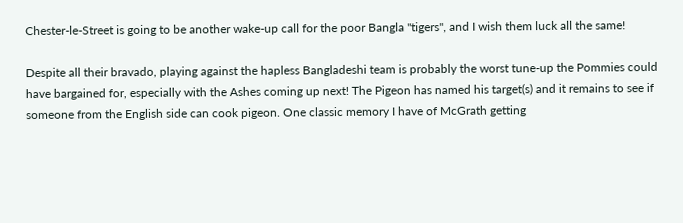Chester-le-Street is going to be another wake-up call for the poor Bangla "tigers", and I wish them luck all the same!

Despite all their bravado, playing against the hapless Bangladeshi team is probably the worst tune-up the Pommies could have bargained for, especially with the Ashes coming up next! The Pigeon has named his target(s) and it remains to see if someone from the English side can cook pigeon. One classic memory I have of McGrath getting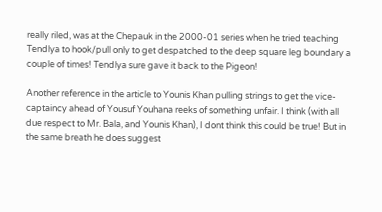really riled, was at the Chepauk in the 2000-01 series when he tried teaching Tendlya to hook/pull only to get despatched to the deep square leg boundary a couple of times! Tendlya sure gave it back to the Pigeon!

Another reference in the article to Younis Khan pulling strings to get the vice-captaincy ahead of Yousuf Youhana reeks of something unfair. I think (with all due respect to Mr. Bala, and Younis Khan), I dont think this could be true! But in the same breath he does suggest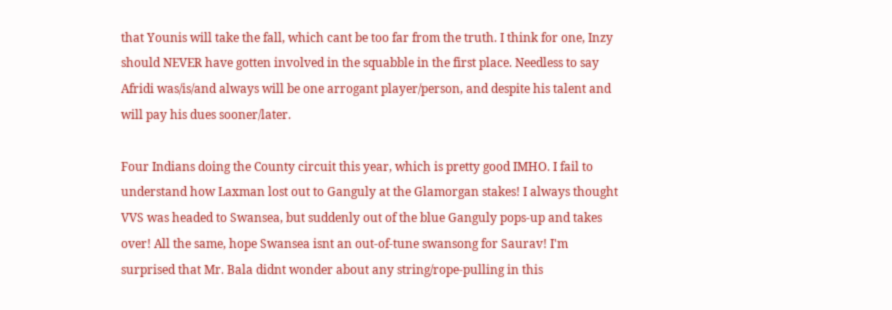that Younis will take the fall, which cant be too far from the truth. I think for one, Inzy should NEVER have gotten involved in the squabble in the first place. Needless to say Afridi was/is/and always will be one arrogant player/person, and despite his talent and will pay his dues sooner/later.

Four Indians doing the County circuit this year, which is pretty good IMHO. I fail to understand how Laxman lost out to Ganguly at the Glamorgan stakes! I always thought VVS was headed to Swansea, but suddenly out of the blue Ganguly pops-up and takes over! All the same, hope Swansea isnt an out-of-tune swansong for Saurav! I'm surprised that Mr. Bala didnt wonder about any string/rope-pulling in this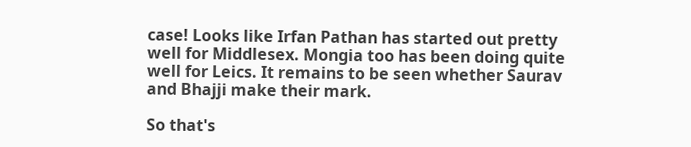case! Looks like Irfan Pathan has started out pretty well for Middlesex. Mongia too has been doing quite well for Leics. It remains to be seen whether Saurav and Bhajji make their mark.

So that's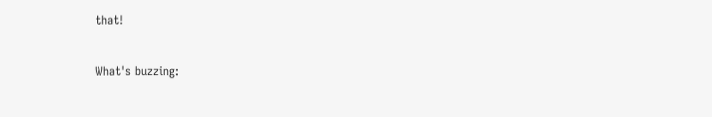that!

What's buzzing: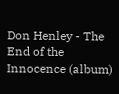Don Henley - The End of the Innocence (album)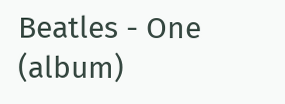Beatles - One (album)